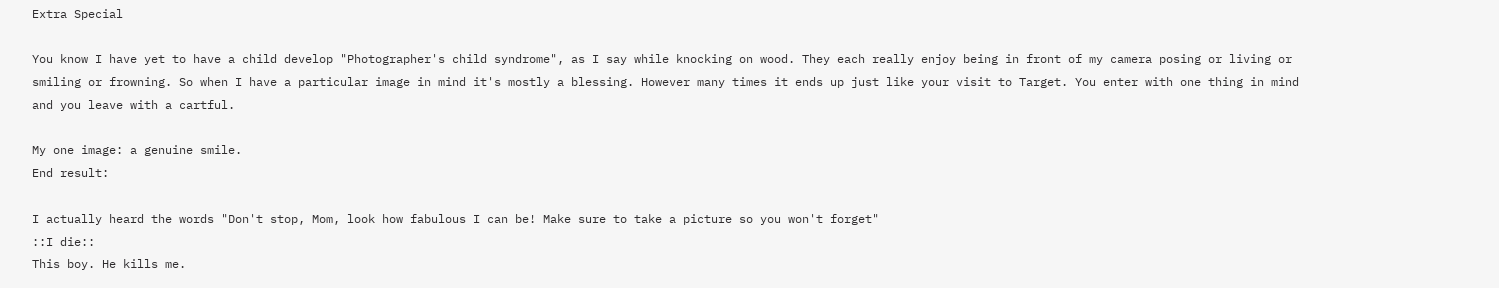Extra Special

You know I have yet to have a child develop "Photographer's child syndrome", as I say while knocking on wood. They each really enjoy being in front of my camera posing or living or smiling or frowning. So when I have a particular image in mind it's mostly a blessing. However many times it ends up just like your visit to Target. You enter with one thing in mind and you leave with a cartful.

My one image: a genuine smile.
End result:

I actually heard the words "Don't stop, Mom, look how fabulous I can be! Make sure to take a picture so you won't forget"
::I die::
This boy. He kills me.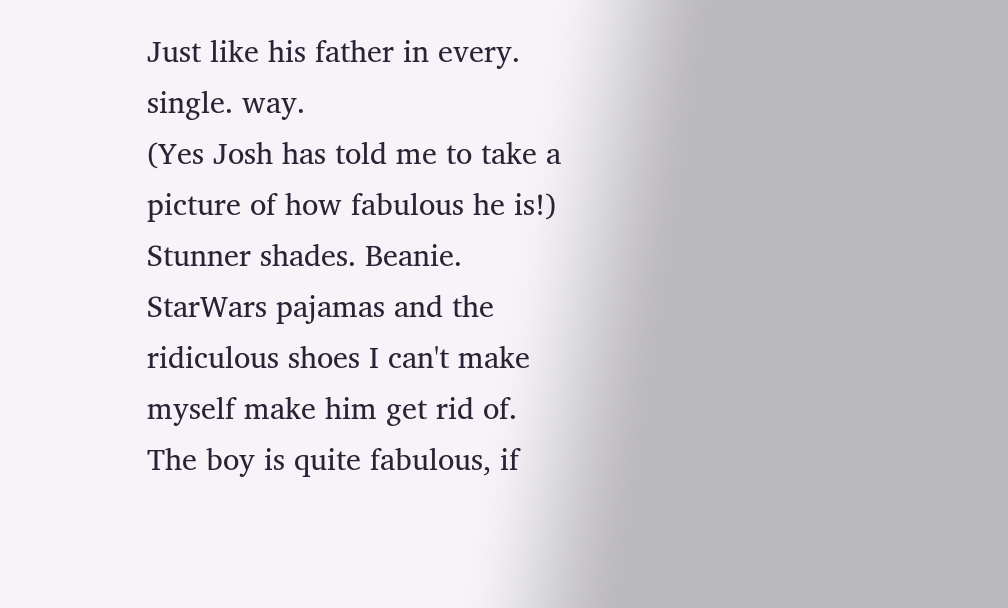Just like his father in every. single. way.
(Yes Josh has told me to take a picture of how fabulous he is!)
Stunner shades. Beanie. StarWars pajamas and the ridiculous shoes I can't make myself make him get rid of.
The boy is quite fabulous, if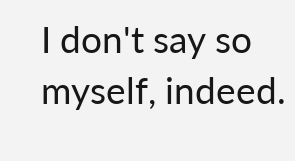I don't say so myself, indeed.